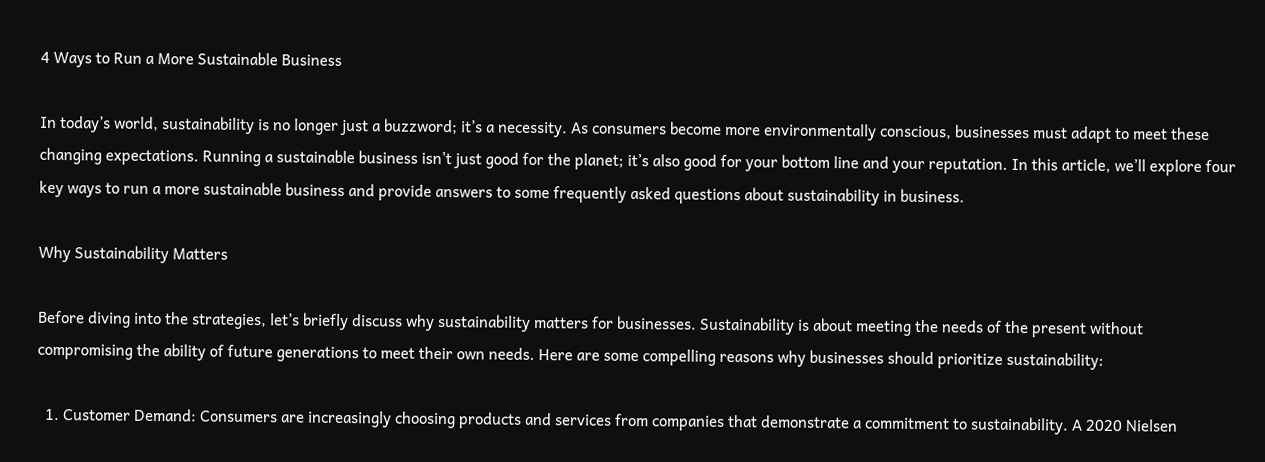4 Ways to Run a More Sustainable Business

In today’s world, sustainability is no longer just a buzzword; it’s a necessity. As consumers become more environmentally conscious, businesses must adapt to meet these changing expectations. Running a sustainable business isn’t just good for the planet; it’s also good for your bottom line and your reputation. In this article, we’ll explore four key ways to run a more sustainable business and provide answers to some frequently asked questions about sustainability in business.

Why Sustainability Matters

Before diving into the strategies, let’s briefly discuss why sustainability matters for businesses. Sustainability is about meeting the needs of the present without compromising the ability of future generations to meet their own needs. Here are some compelling reasons why businesses should prioritize sustainability:

  1. Customer Demand: Consumers are increasingly choosing products and services from companies that demonstrate a commitment to sustainability. A 2020 Nielsen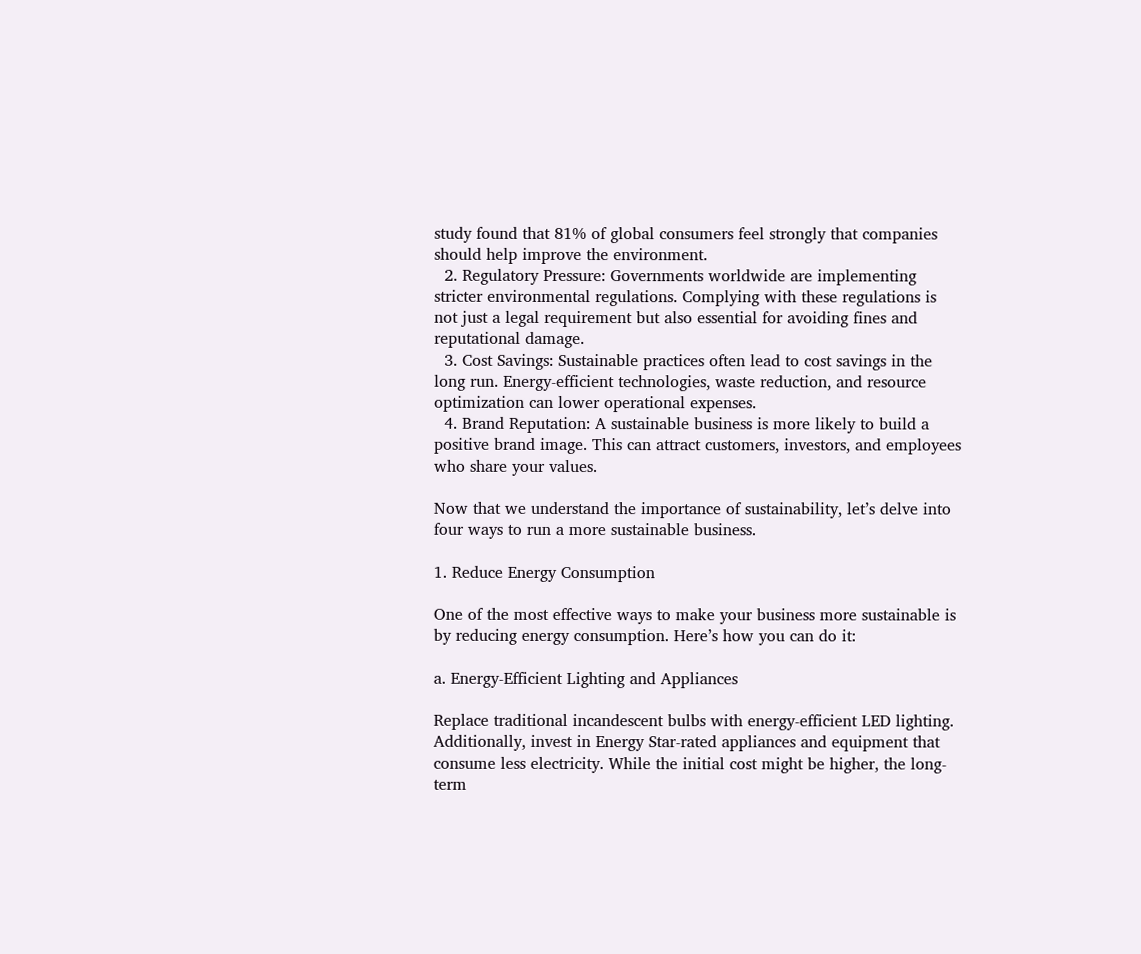study found that 81% of global consumers feel strongly that companies should help improve the environment.
  2. Regulatory Pressure: Governments worldwide are implementing stricter environmental regulations. Complying with these regulations is not just a legal requirement but also essential for avoiding fines and reputational damage.
  3. Cost Savings: Sustainable practices often lead to cost savings in the long run. Energy-efficient technologies, waste reduction, and resource optimization can lower operational expenses.
  4. Brand Reputation: A sustainable business is more likely to build a positive brand image. This can attract customers, investors, and employees who share your values.

Now that we understand the importance of sustainability, let’s delve into four ways to run a more sustainable business.

1. Reduce Energy Consumption

One of the most effective ways to make your business more sustainable is by reducing energy consumption. Here’s how you can do it:

a. Energy-Efficient Lighting and Appliances

Replace traditional incandescent bulbs with energy-efficient LED lighting. Additionally, invest in Energy Star-rated appliances and equipment that consume less electricity. While the initial cost might be higher, the long-term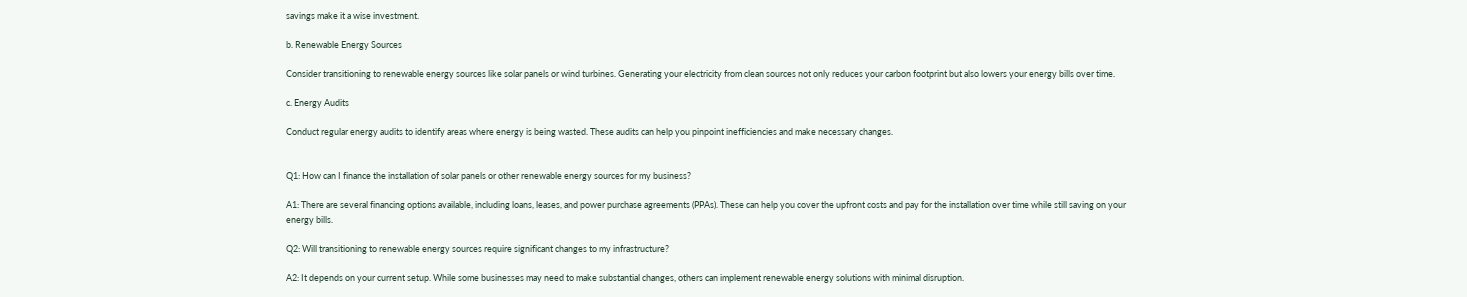savings make it a wise investment.

b. Renewable Energy Sources

Consider transitioning to renewable energy sources like solar panels or wind turbines. Generating your electricity from clean sources not only reduces your carbon footprint but also lowers your energy bills over time.

c. Energy Audits

Conduct regular energy audits to identify areas where energy is being wasted. These audits can help you pinpoint inefficiencies and make necessary changes.


Q1: How can I finance the installation of solar panels or other renewable energy sources for my business?

A1: There are several financing options available, including loans, leases, and power purchase agreements (PPAs). These can help you cover the upfront costs and pay for the installation over time while still saving on your energy bills.

Q2: Will transitioning to renewable energy sources require significant changes to my infrastructure?

A2: It depends on your current setup. While some businesses may need to make substantial changes, others can implement renewable energy solutions with minimal disruption.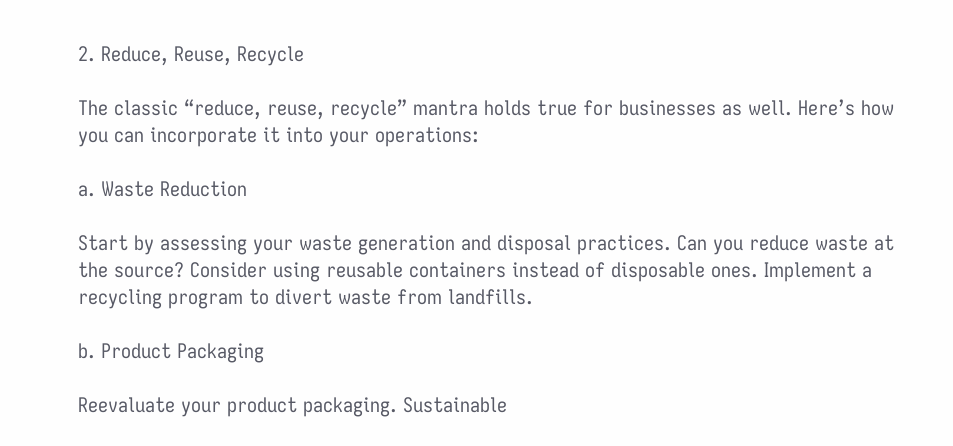2. Reduce, Reuse, Recycle

The classic “reduce, reuse, recycle” mantra holds true for businesses as well. Here’s how you can incorporate it into your operations:

a. Waste Reduction

Start by assessing your waste generation and disposal practices. Can you reduce waste at the source? Consider using reusable containers instead of disposable ones. Implement a recycling program to divert waste from landfills.

b. Product Packaging

Reevaluate your product packaging. Sustainable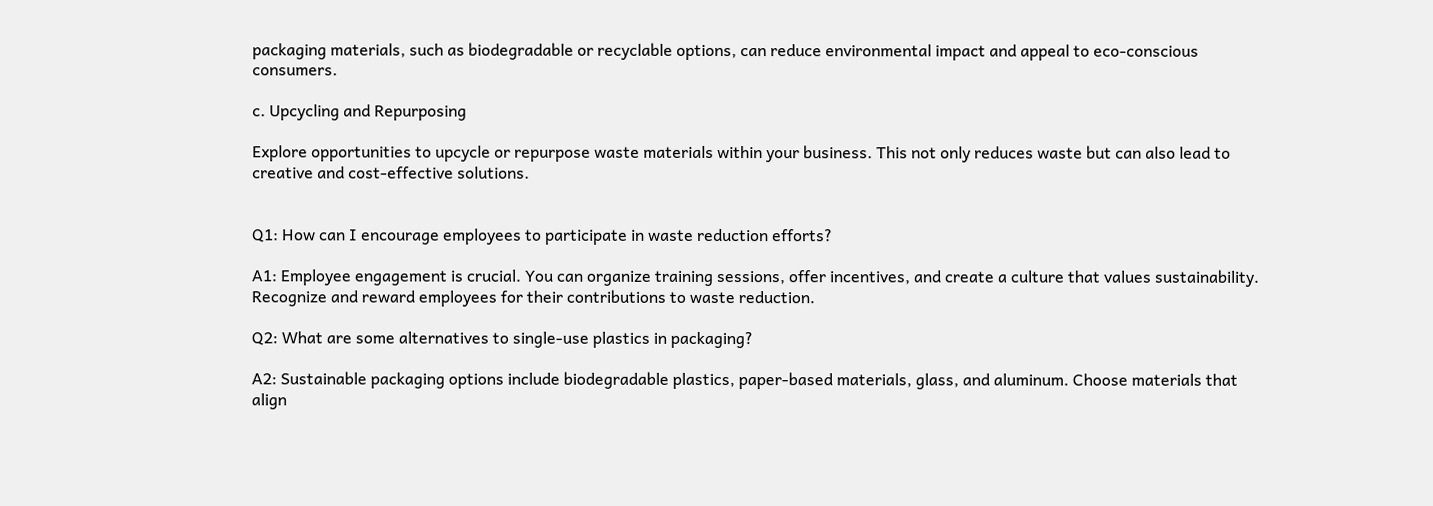packaging materials, such as biodegradable or recyclable options, can reduce environmental impact and appeal to eco-conscious consumers.

c. Upcycling and Repurposing

Explore opportunities to upcycle or repurpose waste materials within your business. This not only reduces waste but can also lead to creative and cost-effective solutions.


Q1: How can I encourage employees to participate in waste reduction efforts?

A1: Employee engagement is crucial. You can organize training sessions, offer incentives, and create a culture that values sustainability. Recognize and reward employees for their contributions to waste reduction.

Q2: What are some alternatives to single-use plastics in packaging?

A2: Sustainable packaging options include biodegradable plastics, paper-based materials, glass, and aluminum. Choose materials that align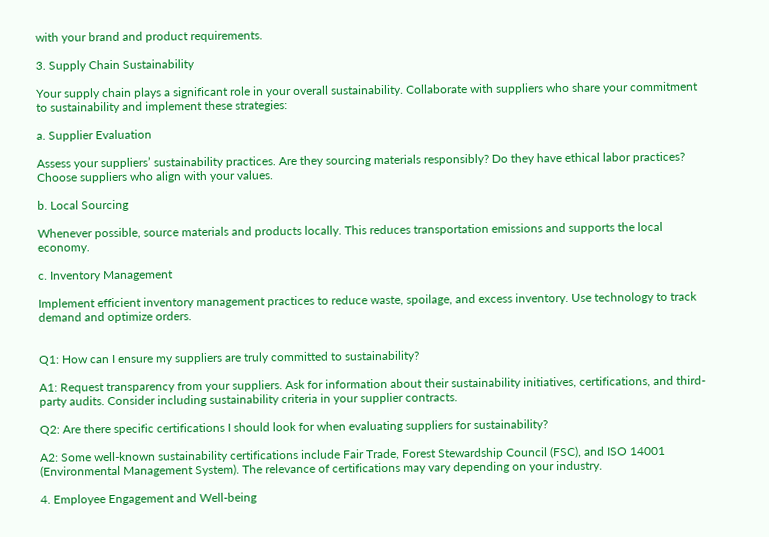with your brand and product requirements.

3. Supply Chain Sustainability

Your supply chain plays a significant role in your overall sustainability. Collaborate with suppliers who share your commitment to sustainability and implement these strategies:

a. Supplier Evaluation

Assess your suppliers’ sustainability practices. Are they sourcing materials responsibly? Do they have ethical labor practices? Choose suppliers who align with your values.

b. Local Sourcing

Whenever possible, source materials and products locally. This reduces transportation emissions and supports the local economy.

c. Inventory Management

Implement efficient inventory management practices to reduce waste, spoilage, and excess inventory. Use technology to track demand and optimize orders.


Q1: How can I ensure my suppliers are truly committed to sustainability?

A1: Request transparency from your suppliers. Ask for information about their sustainability initiatives, certifications, and third-party audits. Consider including sustainability criteria in your supplier contracts.

Q2: Are there specific certifications I should look for when evaluating suppliers for sustainability?

A2: Some well-known sustainability certifications include Fair Trade, Forest Stewardship Council (FSC), and ISO 14001 (Environmental Management System). The relevance of certifications may vary depending on your industry.

4. Employee Engagement and Well-being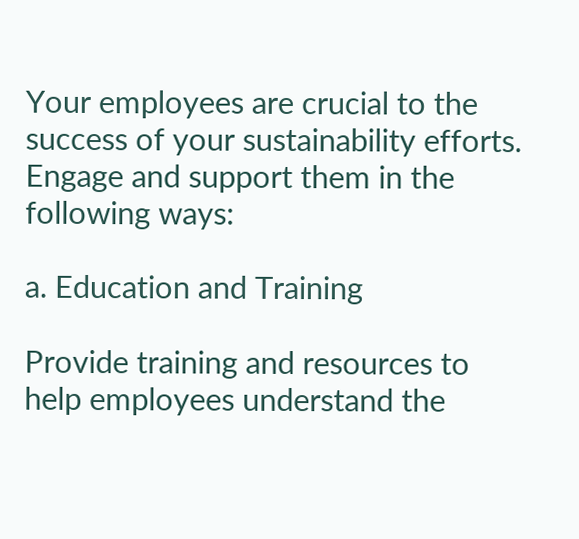Your employees are crucial to the success of your sustainability efforts. Engage and support them in the following ways:

a. Education and Training

Provide training and resources to help employees understand the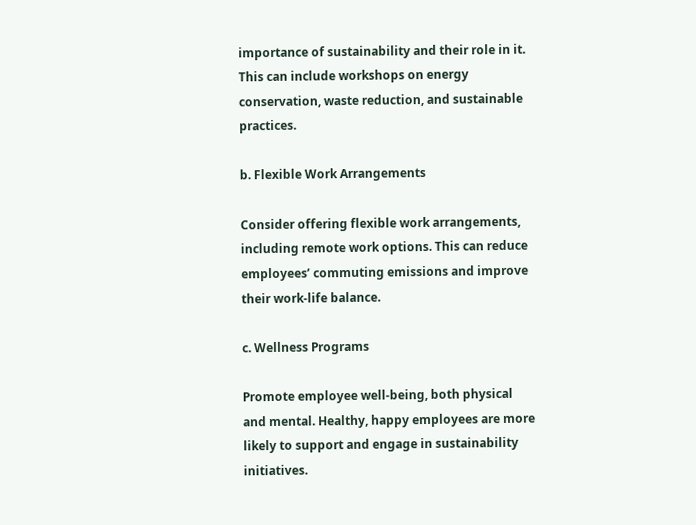importance of sustainability and their role in it. This can include workshops on energy conservation, waste reduction, and sustainable practices.

b. Flexible Work Arrangements

Consider offering flexible work arrangements, including remote work options. This can reduce employees’ commuting emissions and improve their work-life balance.

c. Wellness Programs

Promote employee well-being, both physical and mental. Healthy, happy employees are more likely to support and engage in sustainability initiatives.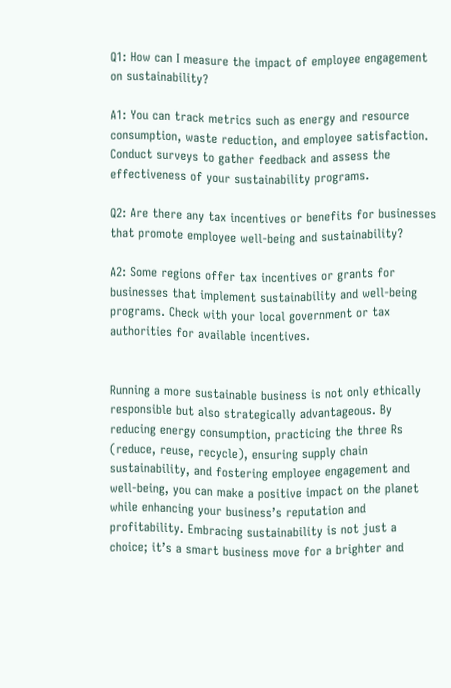Q1: How can I measure the impact of employee engagement on sustainability?

A1: You can track metrics such as energy and resource consumption, waste reduction, and employee satisfaction. Conduct surveys to gather feedback and assess the effectiveness of your sustainability programs.

Q2: Are there any tax incentives or benefits for businesses that promote employee well-being and sustainability?

A2: Some regions offer tax incentives or grants for businesses that implement sustainability and well-being programs. Check with your local government or tax authorities for available incentives.


Running a more sustainable business is not only ethically responsible but also strategically advantageous. By reducing energy consumption, practicing the three Rs (reduce, reuse, recycle), ensuring supply chain sustainability, and fostering employee engagement and well-being, you can make a positive impact on the planet while enhancing your business’s reputation and profitability. Embracing sustainability is not just a choice; it’s a smart business move for a brighter and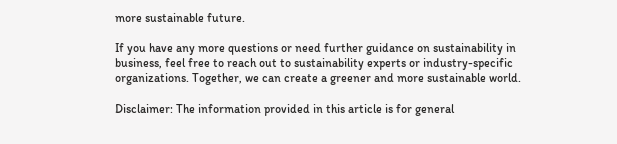more sustainable future.

If you have any more questions or need further guidance on sustainability in business, feel free to reach out to sustainability experts or industry-specific organizations. Together, we can create a greener and more sustainable world.

Disclaimer: The information provided in this article is for general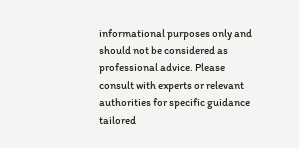informational purposes only and should not be considered as professional advice. Please consult with experts or relevant authorities for specific guidance tailored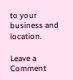to your business and location.

Leave a Comment